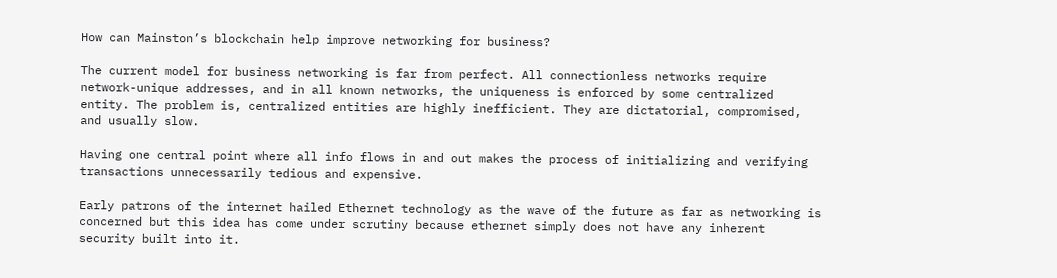How can Mainston’s blockchain help improve networking for business?

The current model for business networking is far from perfect. All connectionless networks require network-unique addresses, and in all known networks, the uniqueness is enforced by some centralized entity. The problem is, centralized entities are highly inefficient. They are dictatorial, compromised, and usually slow.

Having one central point where all info flows in and out makes the process of initializing and verifying transactions unnecessarily tedious and expensive.

Early patrons of the internet hailed Ethernet technology as the wave of the future as far as networking is concerned but this idea has come under scrutiny because ethernet simply does not have any inherent security built into it.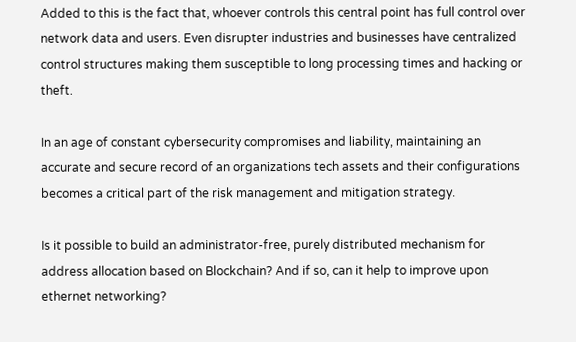Added to this is the fact that, whoever controls this central point has full control over network data and users. Even disrupter industries and businesses have centralized control structures making them susceptible to long processing times and hacking or theft.

In an age of constant cybersecurity compromises and liability, maintaining an accurate and secure record of an organizations tech assets and their configurations becomes a critical part of the risk management and mitigation strategy.

Is it possible to build an administrator-free, purely distributed mechanism for address allocation based on Blockchain? And if so, can it help to improve upon ethernet networking?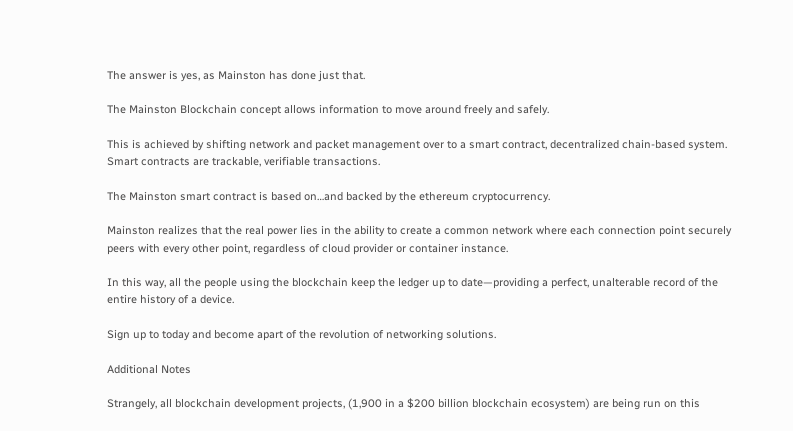The answer is yes, as Mainston has done just that.

The Mainston Blockchain concept allows information to move around freely and safely.

This is achieved by shifting network and packet management over to a smart contract, decentralized chain-based system. Smart contracts are trackable, verifiable transactions.

The Mainston smart contract is based on…and backed by the ethereum cryptocurrency.

Mainston realizes that the real power lies in the ability to create a common network where each connection point securely peers with every other point, regardless of cloud provider or container instance.

In this way, all the people using the blockchain keep the ledger up to date—providing a perfect, unalterable record of the entire history of a device.

Sign up to today and become apart of the revolution of networking solutions.

Additional Notes

Strangely, all blockchain development projects, (1,900 in a $200 billion blockchain ecosystem) are being run on this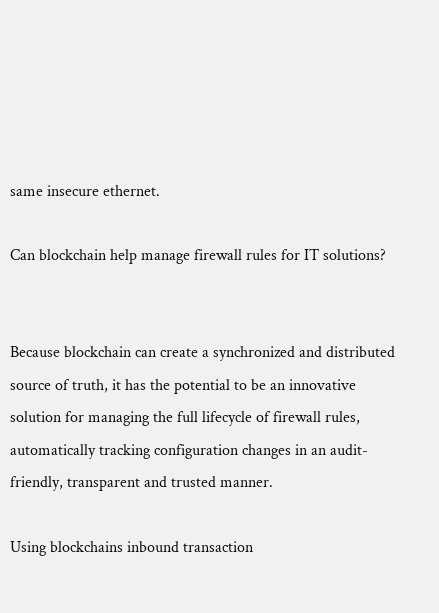same insecure ethernet.

Can blockchain help manage firewall rules for IT solutions?


Because blockchain can create a synchronized and distributed source of truth, it has the potential to be an innovative solution for managing the full lifecycle of firewall rules, automatically tracking configuration changes in an audit-friendly, transparent and trusted manner.

Using blockchains inbound transaction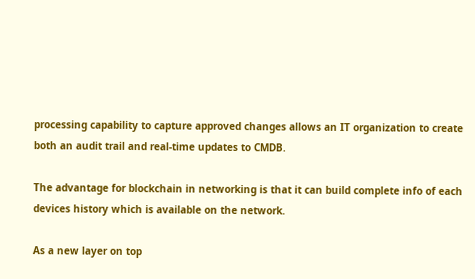processing capability to capture approved changes allows an IT organization to create both an audit trail and real-time updates to CMDB.

The advantage for blockchain in networking is that it can build complete info of each devices history which is available on the network.

As a new layer on top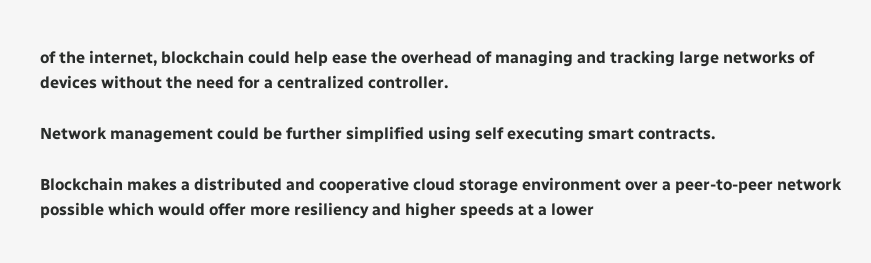of the internet, blockchain could help ease the overhead of managing and tracking large networks of devices without the need for a centralized controller.

Network management could be further simplified using self executing smart contracts.

Blockchain makes a distributed and cooperative cloud storage environment over a peer-to-peer network possible which would offer more resiliency and higher speeds at a lower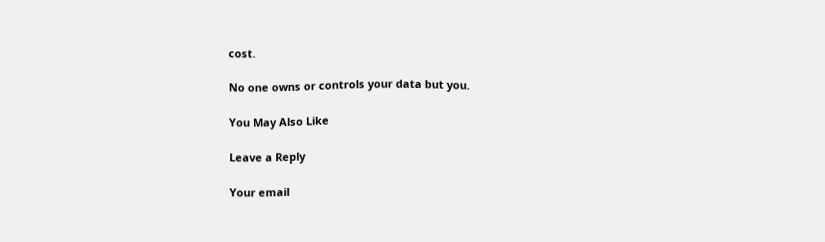cost.

No one owns or controls your data but you.

You May Also Like

Leave a Reply

Your email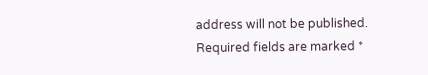address will not be published. Required fields are marked *